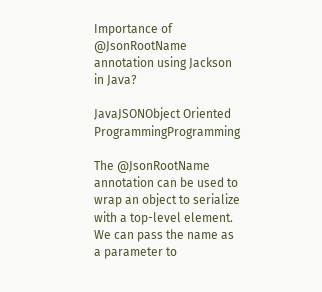Importance of @JsonRootName annotation using Jackson in Java?

JavaJSONObject Oriented ProgrammingProgramming

The @JsonRootName annotation can be used to wrap an object to serialize with a top-level element. We can pass the name as a parameter to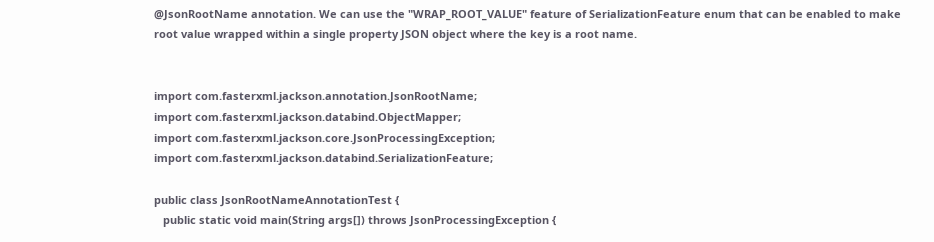@JsonRootName annotation. We can use the "WRAP_ROOT_VALUE" feature of SerializationFeature enum that can be enabled to make root value wrapped within a single property JSON object where the key is a root name.


import com.fasterxml.jackson.annotation.JsonRootName;
import com.fasterxml.jackson.databind.ObjectMapper;
import com.fasterxml.jackson.core.JsonProcessingException;
import com.fasterxml.jackson.databind.SerializationFeature;

public class JsonRootNameAnnotationTest {
   public static void main(String args[]) throws JsonProcessingException {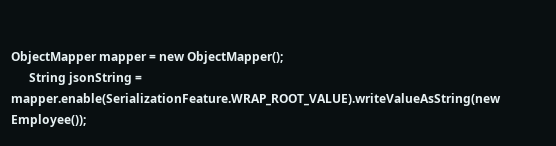ObjectMapper mapper = new ObjectMapper();
      String jsonString = mapper.enable(SerializationFeature.WRAP_ROOT_VALUE).writeValueAsString(new Employee());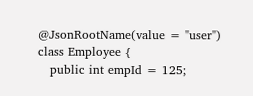@JsonRootName(value = "user")
class Employee {
   public int empId = 125;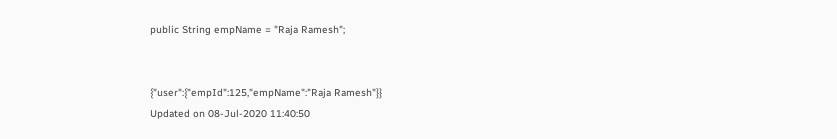public String empName = "Raja Ramesh";


{"user":{"empId":125,"empName":"Raja Ramesh"}}
Updated on 08-Jul-2020 11:40:50